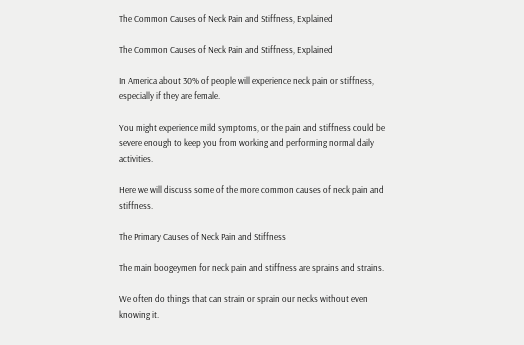The Common Causes of Neck Pain and Stiffness, Explained

The Common Causes of Neck Pain and Stiffness, Explained

In America about 30% of people will experience neck pain or stiffness, especially if they are female.

You might experience mild symptoms, or the pain and stiffness could be severe enough to keep you from working and performing normal daily activities.

Here we will discuss some of the more common causes of neck pain and stiffness.

The Primary Causes of Neck Pain and Stiffness

The main boogeymen for neck pain and stiffness are sprains and strains.

We often do things that can strain or sprain our necks without even knowing it.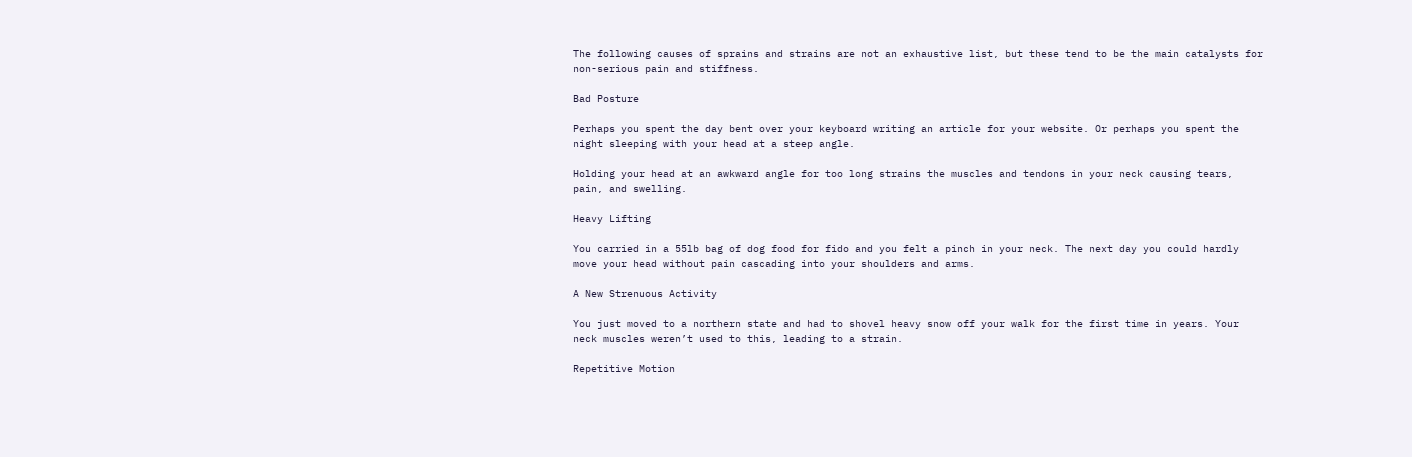The following causes of sprains and strains are not an exhaustive list, but these tend to be the main catalysts for non-serious pain and stiffness.

Bad Posture

Perhaps you spent the day bent over your keyboard writing an article for your website. Or perhaps you spent the night sleeping with your head at a steep angle.

Holding your head at an awkward angle for too long strains the muscles and tendons in your neck causing tears, pain, and swelling.

Heavy Lifting

You carried in a 55lb bag of dog food for fido and you felt a pinch in your neck. The next day you could hardly move your head without pain cascading into your shoulders and arms.

A New Strenuous Activity

You just moved to a northern state and had to shovel heavy snow off your walk for the first time in years. Your neck muscles weren’t used to this, leading to a strain.

Repetitive Motion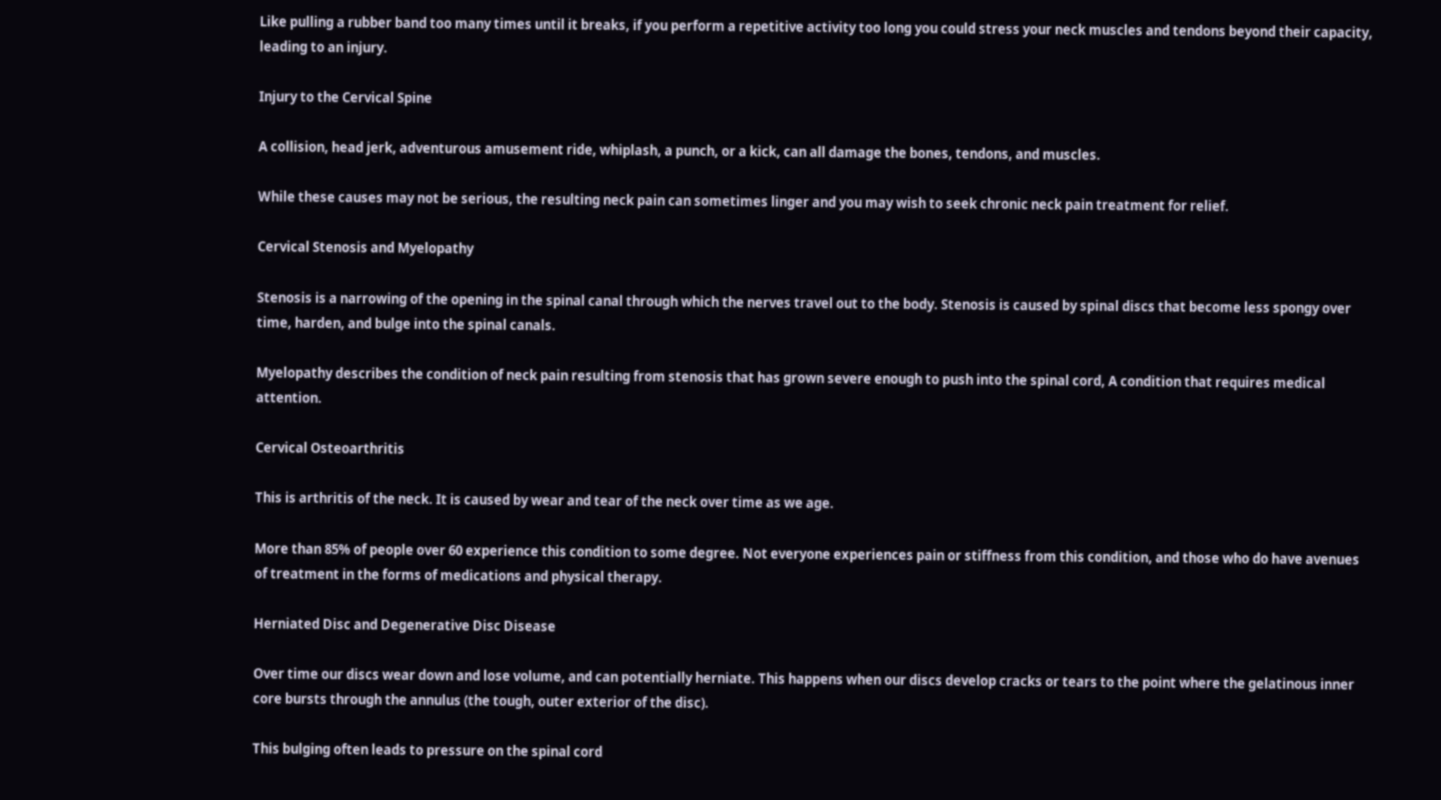Like pulling a rubber band too many times until it breaks, if you perform a repetitive activity too long you could stress your neck muscles and tendons beyond their capacity, leading to an injury.

Injury to the Cervical Spine

A collision, head jerk, adventurous amusement ride, whiplash, a punch, or a kick, can all damage the bones, tendons, and muscles.

While these causes may not be serious, the resulting neck pain can sometimes linger and you may wish to seek chronic neck pain treatment for relief.

Cervical Stenosis and Myelopathy

Stenosis is a narrowing of the opening in the spinal canal through which the nerves travel out to the body. Stenosis is caused by spinal discs that become less spongy over time, harden, and bulge into the spinal canals.

Myelopathy describes the condition of neck pain resulting from stenosis that has grown severe enough to push into the spinal cord, A condition that requires medical attention.

Cervical Osteoarthritis

This is arthritis of the neck. It is caused by wear and tear of the neck over time as we age.

More than 85% of people over 60 experience this condition to some degree. Not everyone experiences pain or stiffness from this condition, and those who do have avenues of treatment in the forms of medications and physical therapy.

Herniated Disc and Degenerative Disc Disease

Over time our discs wear down and lose volume, and can potentially herniate. This happens when our discs develop cracks or tears to the point where the gelatinous inner core bursts through the annulus (the tough, outer exterior of the disc).

This bulging often leads to pressure on the spinal cord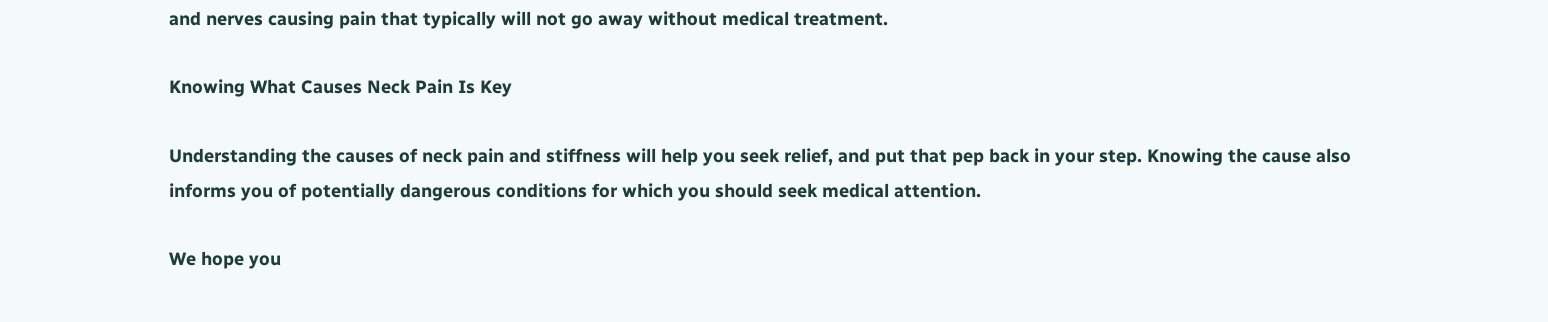and nerves causing pain that typically will not go away without medical treatment.

Knowing What Causes Neck Pain Is Key

Understanding the causes of neck pain and stiffness will help you seek relief, and put that pep back in your step. Knowing the cause also informs you of potentially dangerous conditions for which you should seek medical attention.

We hope you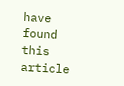have found this article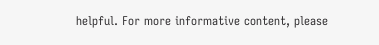helpful. For more informative content, please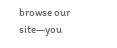browse our site—you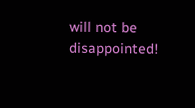will not be disappointed!